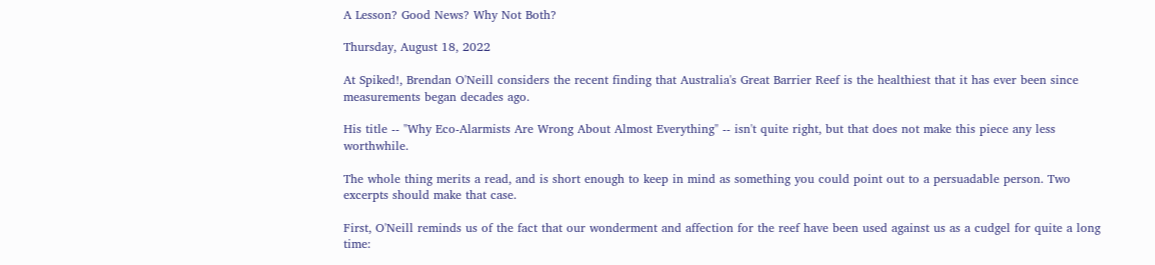A Lesson? Good News? Why Not Both?

Thursday, August 18, 2022

At Spiked!, Brendan O'Neill considers the recent finding that Australia's Great Barrier Reef is the healthiest that it has ever been since measurements began decades ago.

His title -- "Why Eco-Alarmists Are Wrong About Almost Everything" -- isn't quite right, but that does not make this piece any less worthwhile.

The whole thing merits a read, and is short enough to keep in mind as something you could point out to a persuadable person. Two excerpts should make that case.

First, O'Neill reminds us of the fact that our wonderment and affection for the reef have been used against us as a cudgel for quite a long time: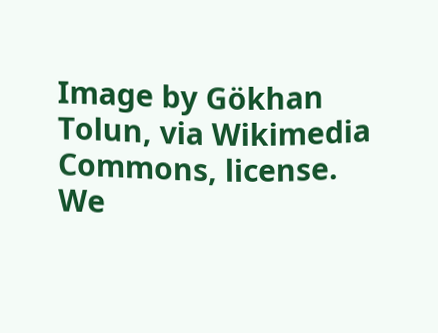Image by Gökhan Tolun, via Wikimedia Commons, license.
We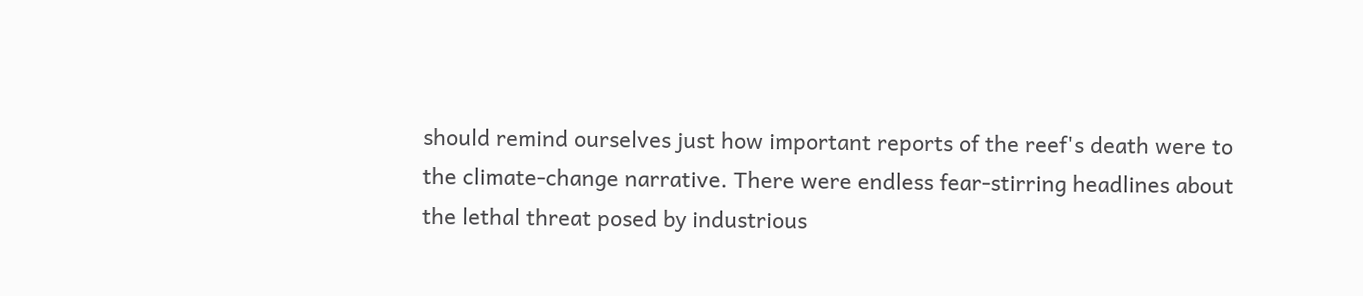should remind ourselves just how important reports of the reef's death were to the climate-change narrative. There were endless fear-stirring headlines about the lethal threat posed by industrious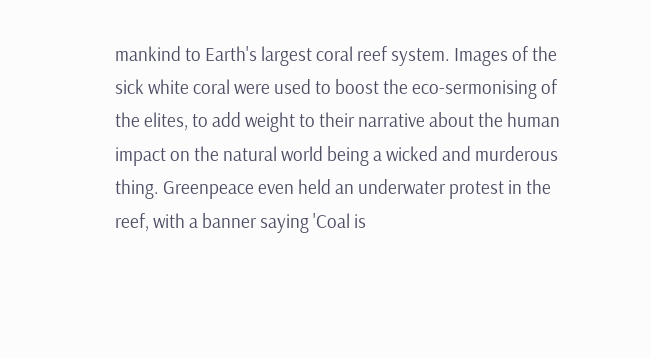mankind to Earth's largest coral reef system. Images of the sick white coral were used to boost the eco-sermonising of the elites, to add weight to their narrative about the human impact on the natural world being a wicked and murderous thing. Greenpeace even held an underwater protest in the reef, with a banner saying 'Coal is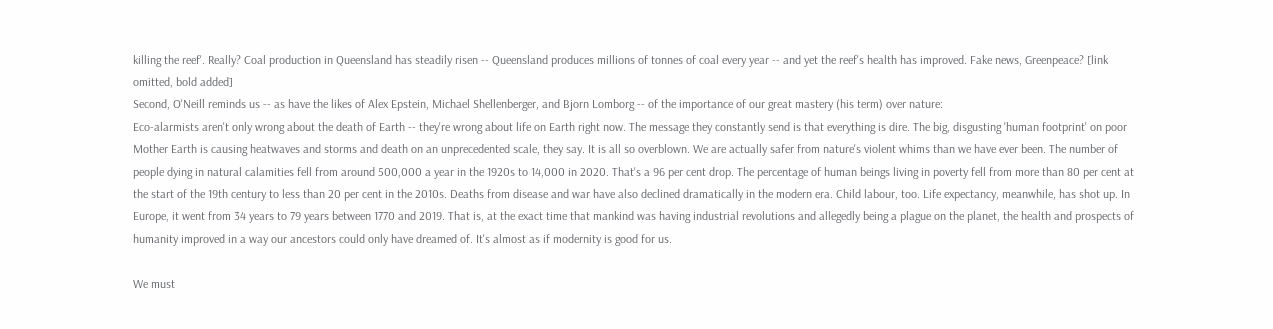killing the reef'. Really? Coal production in Queensland has steadily risen -- Queensland produces millions of tonnes of coal every year -- and yet the reef's health has improved. Fake news, Greenpeace? [link omitted, bold added]
Second, O'Neill reminds us -- as have the likes of Alex Epstein, Michael Shellenberger, and Bjorn Lomborg -- of the importance of our great mastery (his term) over nature:
Eco-alarmists aren't only wrong about the death of Earth -- they're wrong about life on Earth right now. The message they constantly send is that everything is dire. The big, disgusting 'human footprint' on poor Mother Earth is causing heatwaves and storms and death on an unprecedented scale, they say. It is all so overblown. We are actually safer from nature's violent whims than we have ever been. The number of people dying in natural calamities fell from around 500,000 a year in the 1920s to 14,000 in 2020. That's a 96 per cent drop. The percentage of human beings living in poverty fell from more than 80 per cent at the start of the 19th century to less than 20 per cent in the 2010s. Deaths from disease and war have also declined dramatically in the modern era. Child labour, too. Life expectancy, meanwhile, has shot up. In Europe, it went from 34 years to 79 years between 1770 and 2019. That is, at the exact time that mankind was having industrial revolutions and allegedly being a plague on the planet, the health and prospects of humanity improved in a way our ancestors could only have dreamed of. It's almost as if modernity is good for us.

We must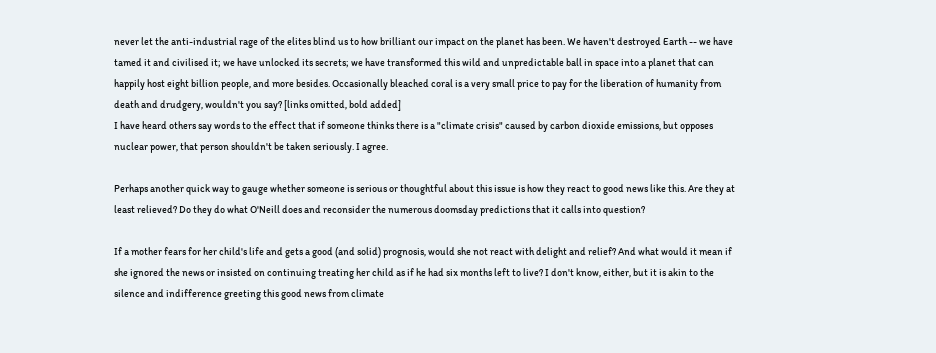never let the anti-industrial rage of the elites blind us to how brilliant our impact on the planet has been. We haven't destroyed Earth -- we have tamed it and civilised it; we have unlocked its secrets; we have transformed this wild and unpredictable ball in space into a planet that can happily host eight billion people, and more besides. Occasionally bleached coral is a very small price to pay for the liberation of humanity from death and drudgery, wouldn't you say? [links omitted, bold added]
I have heard others say words to the effect that if someone thinks there is a "climate crisis" caused by carbon dioxide emissions, but opposes nuclear power, that person shouldn't be taken seriously. I agree.

Perhaps another quick way to gauge whether someone is serious or thoughtful about this issue is how they react to good news like this. Are they at least relieved? Do they do what O'Neill does and reconsider the numerous doomsday predictions that it calls into question?

If a mother fears for her child's life and gets a good (and solid) prognosis, would she not react with delight and relief? And what would it mean if she ignored the news or insisted on continuing treating her child as if he had six months left to live? I don't know, either, but it is akin to the silence and indifference greeting this good news from climate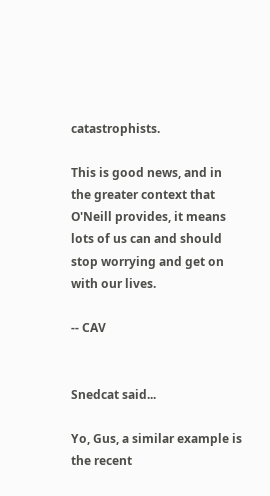catastrophists.

This is good news, and in the greater context that O'Neill provides, it means lots of us can and should stop worrying and get on with our lives.

-- CAV


Snedcat said...

Yo, Gus, a similar example is the recent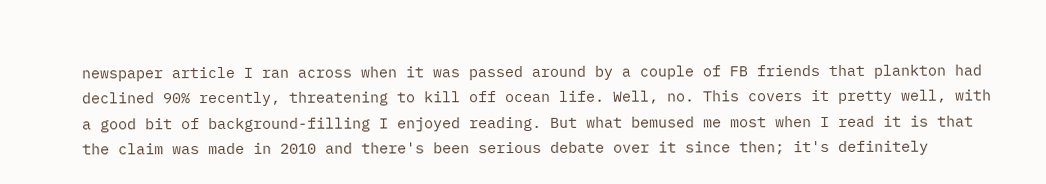newspaper article I ran across when it was passed around by a couple of FB friends that plankton had declined 90% recently, threatening to kill off ocean life. Well, no. This covers it pretty well, with a good bit of background-filling I enjoyed reading. But what bemused me most when I read it is that the claim was made in 2010 and there's been serious debate over it since then; it's definitely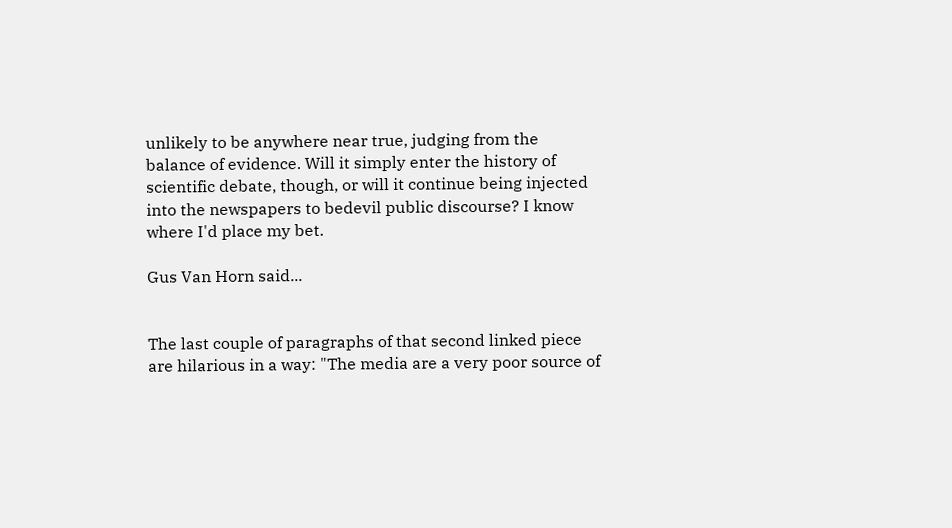unlikely to be anywhere near true, judging from the balance of evidence. Will it simply enter the history of scientific debate, though, or will it continue being injected into the newspapers to bedevil public discourse? I know where I'd place my bet.

Gus Van Horn said...


The last couple of paragraphs of that second linked piece are hilarious in a way: "The media are a very poor source of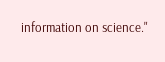information on science."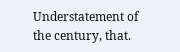Understatement of the century, that.